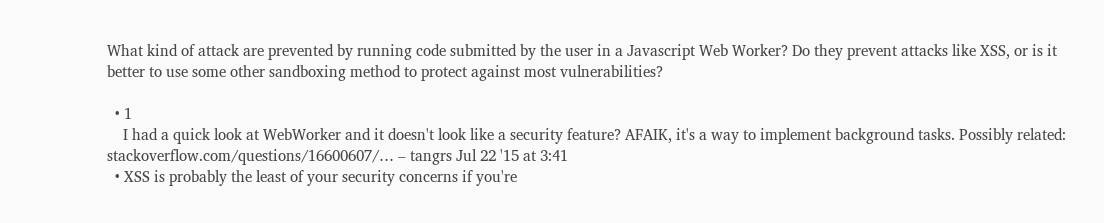What kind of attack are prevented by running code submitted by the user in a Javascript Web Worker? Do they prevent attacks like XSS, or is it better to use some other sandboxing method to protect against most vulnerabilities?

  • 1
    I had a quick look at WebWorker and it doesn't look like a security feature? AFAIK, it's a way to implement background tasks. Possibly related: stackoverflow.com/questions/16600607/… – tangrs Jul 22 '15 at 3:41
  • XSS is probably the least of your security concerns if you're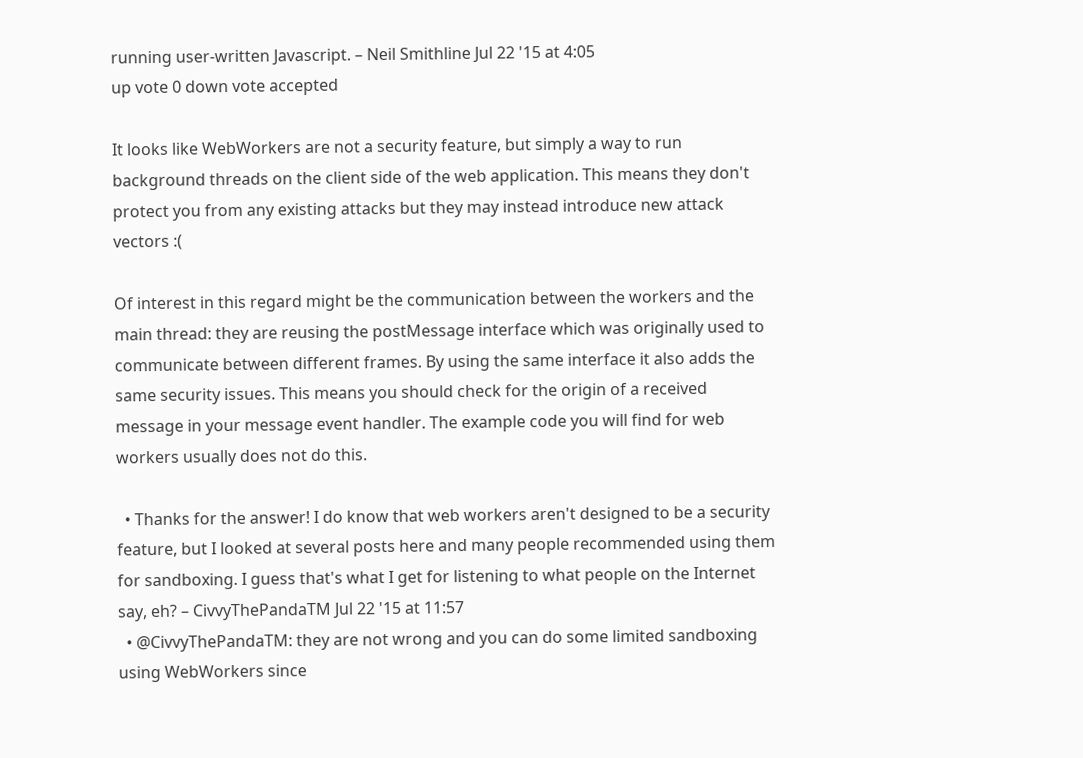running user-written Javascript. – Neil Smithline Jul 22 '15 at 4:05
up vote 0 down vote accepted

It looks like WebWorkers are not a security feature, but simply a way to run background threads on the client side of the web application. This means they don't protect you from any existing attacks but they may instead introduce new attack vectors :(

Of interest in this regard might be the communication between the workers and the main thread: they are reusing the postMessage interface which was originally used to communicate between different frames. By using the same interface it also adds the same security issues. This means you should check for the origin of a received message in your message event handler. The example code you will find for web workers usually does not do this.

  • Thanks for the answer! I do know that web workers aren't designed to be a security feature, but I looked at several posts here and many people recommended using them for sandboxing. I guess that's what I get for listening to what people on the Internet say, eh? – CivvyThePandaTM Jul 22 '15 at 11:57
  • @CivvyThePandaTM: they are not wrong and you can do some limited sandboxing using WebWorkers since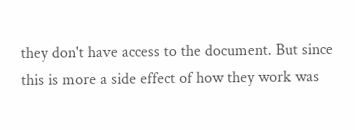they don't have access to the document. But since this is more a side effect of how they work was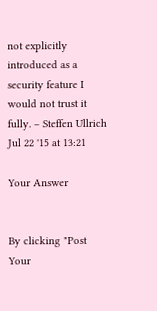not explicitly introduced as a security feature I would not trust it fully. – Steffen Ullrich Jul 22 '15 at 13:21

Your Answer


By clicking "Post Your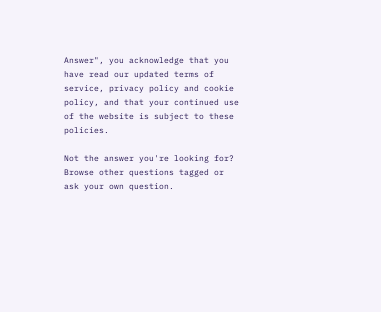Answer", you acknowledge that you have read our updated terms of service, privacy policy and cookie policy, and that your continued use of the website is subject to these policies.

Not the answer you're looking for? Browse other questions tagged or ask your own question.